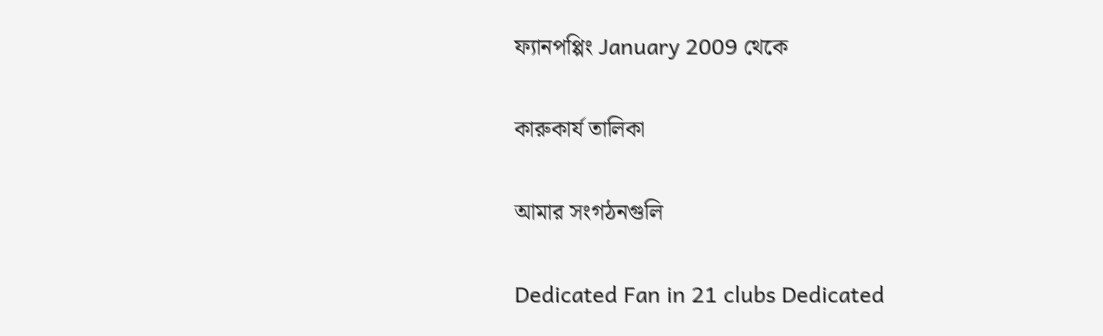ফ্যানপপ্পিং January 2009 থেকে

কারুকার্য তালিকা

আমার সংগঠনগুলি

Dedicated Fan in 21 clubs Dedicated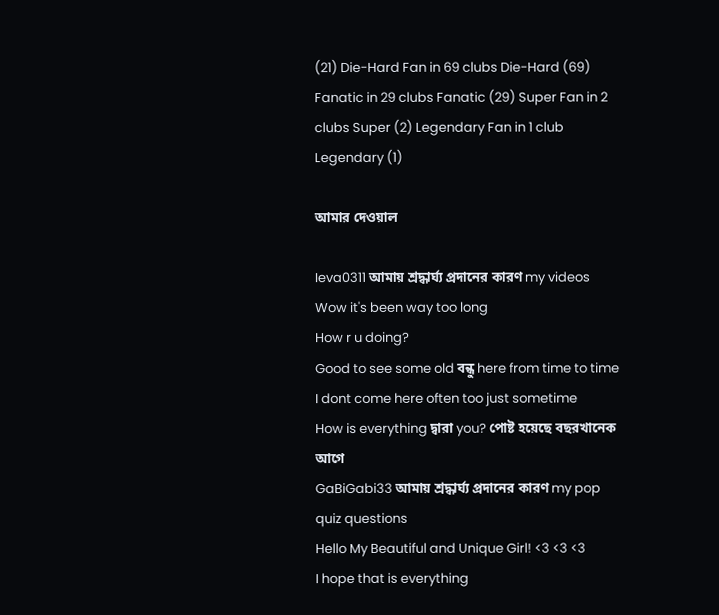(21) Die-Hard Fan in 69 clubs Die-Hard (69) Fanatic in 29 clubs Fanatic (29) Super Fan in 2 clubs Super (2) Legendary Fan in 1 club Legendary (1)

আমার দেওয়াল

Ieva0311 আমায় শ্রদ্ধার্ঘ্য প্রদানের কারণ my videos
Wow it's been way too long
How r u doing?
Good to see some old বন্ধু here from time to time
I dont come here often too just sometime
How is everything দ্বারা you? পোষ্ট হয়েছে বছরখানেক আগে
GaBiGabi33 আমায় শ্রদ্ধার্ঘ্য প্রদানের কারণ my pop quiz questions
Hello My Beautiful and Unique Girl! <3 <3 <3
I hope that is everything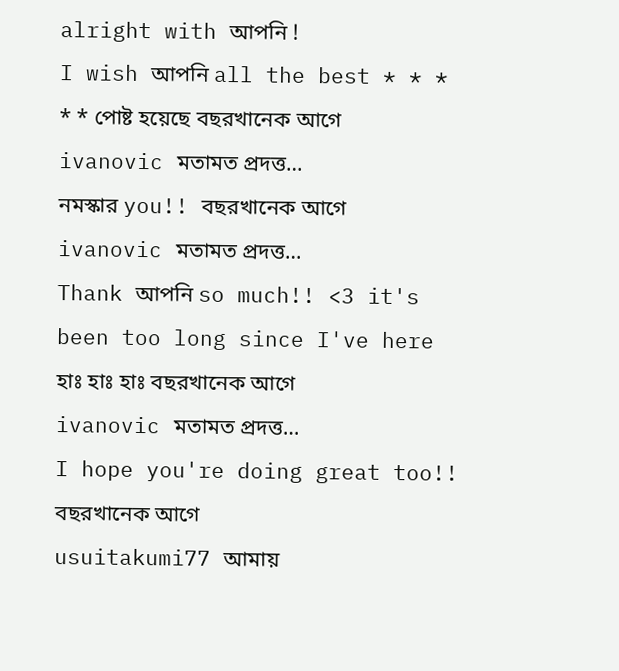alright with আপনি !
I wish আপনি all the best * * * * * পোষ্ট হয়েছে বছরখানেক আগে
ivanovic মতামত প্রদত্ত…
নমস্কার you!! বছরখানেক আগে
ivanovic মতামত প্রদত্ত…
Thank আপনি so much!! <3 it's been too long since I've here হাঃ হাঃ হাঃ বছরখানেক আগে
ivanovic মতামত প্রদত্ত…
I hope you're doing great too!! বছরখানেক আগে
usuitakumi77 আমায়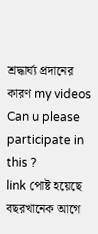শ্রদ্ধার্ঘ্য প্রদানের কারণ my videos
Can u please participate in this ?
link পোষ্ট হয়েছে বছরখানেক আগে